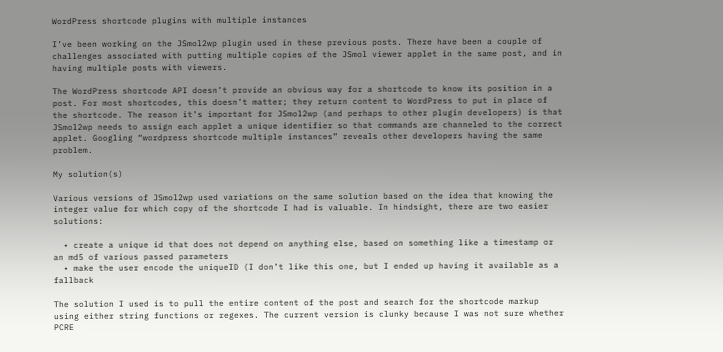WordPress shortcode plugins with multiple instances

I’ve been working on the JSmol2wp plugin used in these previous posts. There have been a couple of challenges associated with putting multiple copies of the JSmol viewer applet in the same post, and in having multiple posts with viewers.

The WordPress shortcode API doesn’t provide an obvious way for a shortcode to know its position in a post. For most shortcodes, this doesn’t matter; they return content to WordPress to put in place of the shortcode. The reason it’s important for JSmol2wp (and perhaps to other plugin developers) is that JSmol2wp needs to assign each applet a unique identifier so that commands are channeled to the correct applet. Googling “wordpress shortcode multiple instances” reveals other developers having the same problem.

My solution(s)

Various versions of JSmol2wp used variations on the same solution based on the idea that knowing the integer value for which copy of the shortcode I had is valuable. In hindsight, there are two easier solutions:

  • create a unique id that does not depend on anything else, based on something like a timestamp or an md5 of various passed parameters
  • make the user encode the uniqueID (I don’t like this one, but I ended up having it available as a fallback

The solution I used is to pull the entire content of the post and search for the shortcode markup  using either string functions or regexes. The current version is clunky because I was not sure whether PCRE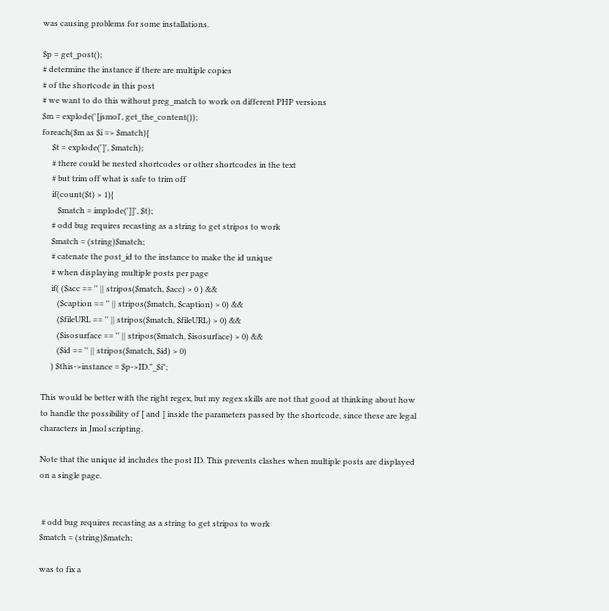was causing problems for some installations.

$p = get_post();
# determine the instance if there are multiple copies
# of the shortcode in this post
# we want to do this without preg_match to work on different PHP versions
$m = explode('[jsmol', get_the_content());
foreach($m as $i => $match){
     $t = explode(']', $match);
     # there could be nested shortcodes or other shortcodes in the text
     # but trim off what is safe to trim off
     if(count($t) > 1){
        $match = implode(']]', $t);
     # odd bug requires recasting as a string to get stripos to work
     $match = (string)$match;
     # catenate the post_id to the instance to make the id unique
     # when displaying multiple posts per page
     if( ($acc == '' || stripos($match, $acc) > 0 ) &&
        ($caption == '' || stripos($match, $caption) > 0) &&
        ($fileURL == '' || stripos($match, $fileURL) > 0) &&
        ($isosurface == '' || stripos($match, $isosurface) > 0) &&
        ($id == '' || stripos($match, $id) > 0)
     ) $this->instance = $p->ID."_$i";

This would be better with the right regex, but my regex skills are not that good at thinking about how to handle the possibility of [ and ] inside the parameters passed by the shortcode, since these are legal characters in Jmol scripting.

Note that the unique id includes the post ID. This prevents clashes when multiple posts are displayed on a single page.


 # odd bug requires recasting as a string to get stripos to work
$match = (string)$match;

was to fix a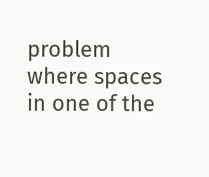problem where spaces in one of the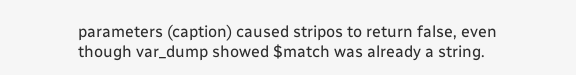parameters (caption) caused stripos to return false, even though var_dump showed $match was already a string.